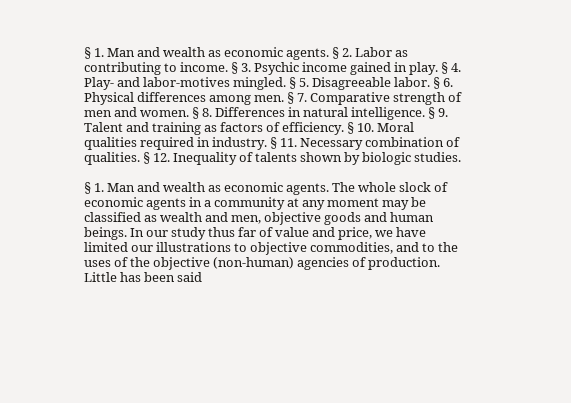§ 1. Man and wealth as economic agents. § 2. Labor as contributing to income. § 3. Psychic income gained in play. § 4. Play- and labor-motives mingled. § 5. Disagreeable labor. § 6. Physical differences among men. § 7. Comparative strength of men and women. § 8. Differences in natural intelligence. § 9. Talent and training as factors of efficiency. § 10. Moral qualities required in industry. § 11. Necessary combination of qualities. § 12. Inequality of talents shown by biologic studies.

§ 1. Man and wealth as economic agents. The whole slock of economic agents in a community at any moment may be classified as wealth and men, objective goods and human beings. In our study thus far of value and price, we have limited our illustrations to objective commodities, and to the uses of the objective (non-human) agencies of production. Little has been said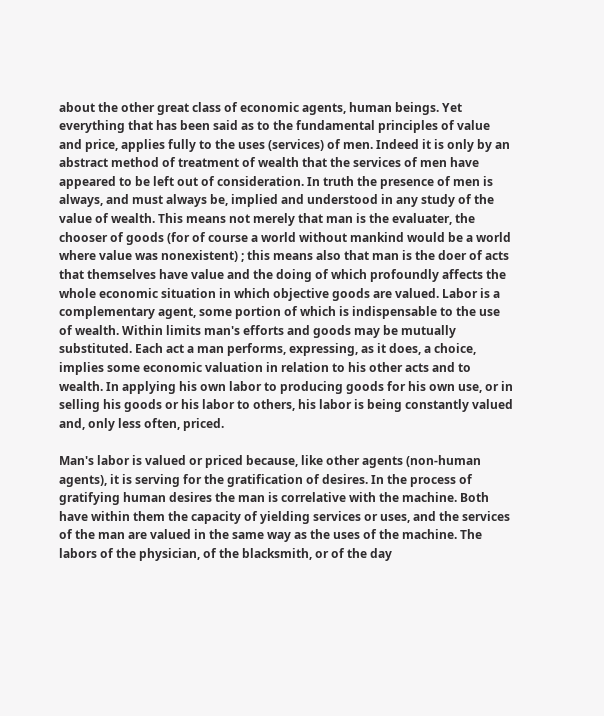about the other great class of economic agents, human beings. Yet everything that has been said as to the fundamental principles of value and price, applies fully to the uses (services) of men. Indeed it is only by an abstract method of treatment of wealth that the services of men have appeared to be left out of consideration. In truth the presence of men is always, and must always be, implied and understood in any study of the value of wealth. This means not merely that man is the evaluater, the chooser of goods (for of course a world without mankind would be a world where value was nonexistent) ; this means also that man is the doer of acts that themselves have value and the doing of which profoundly affects the whole economic situation in which objective goods are valued. Labor is a complementary agent, some portion of which is indispensable to the use of wealth. Within limits man's efforts and goods may be mutually substituted. Each act a man performs, expressing, as it does, a choice, implies some economic valuation in relation to his other acts and to wealth. In applying his own labor to producing goods for his own use, or in selling his goods or his labor to others, his labor is being constantly valued and, only less often, priced.

Man's labor is valued or priced because, like other agents (non-human agents), it is serving for the gratification of desires. In the process of gratifying human desires the man is correlative with the machine. Both have within them the capacity of yielding services or uses, and the services of the man are valued in the same way as the uses of the machine. The labors of the physician, of the blacksmith, or of the day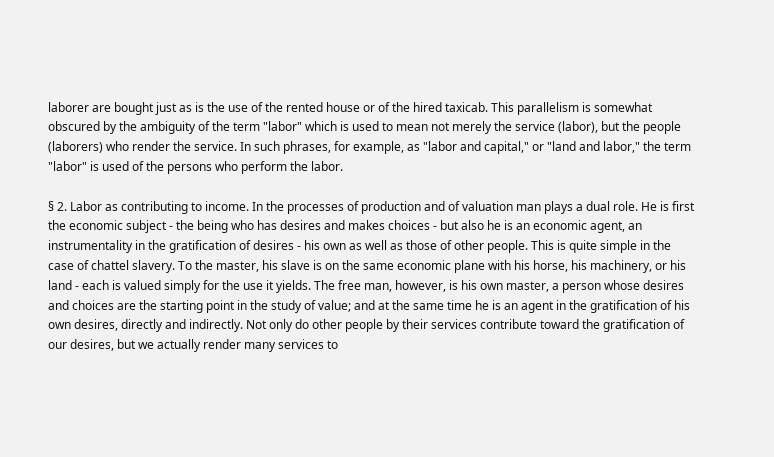laborer are bought just as is the use of the rented house or of the hired taxicab. This parallelism is somewhat obscured by the ambiguity of the term "labor" which is used to mean not merely the service (labor), but the people (laborers) who render the service. In such phrases, for example, as "labor and capital," or "land and labor," the term "labor" is used of the persons who perform the labor.

§ 2. Labor as contributing to income. In the processes of production and of valuation man plays a dual role. He is first the economic subject - the being who has desires and makes choices - but also he is an economic agent, an instrumentality in the gratification of desires - his own as well as those of other people. This is quite simple in the case of chattel slavery. To the master, his slave is on the same economic plane with his horse, his machinery, or his land - each is valued simply for the use it yields. The free man, however, is his own master, a person whose desires and choices are the starting point in the study of value; and at the same time he is an agent in the gratification of his own desires, directly and indirectly. Not only do other people by their services contribute toward the gratification of our desires, but we actually render many services to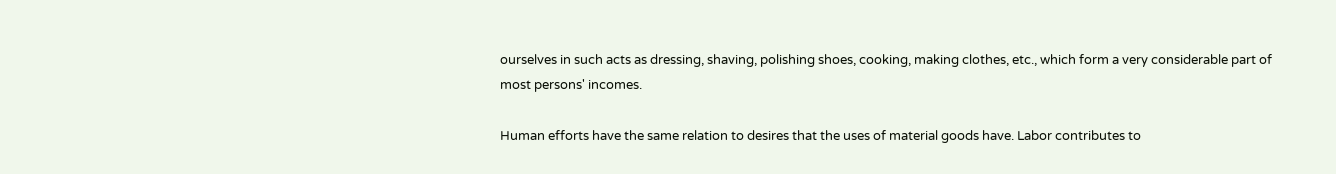ourselves in such acts as dressing, shaving, polishing shoes, cooking, making clothes, etc., which form a very considerable part of most persons' incomes.

Human efforts have the same relation to desires that the uses of material goods have. Labor contributes to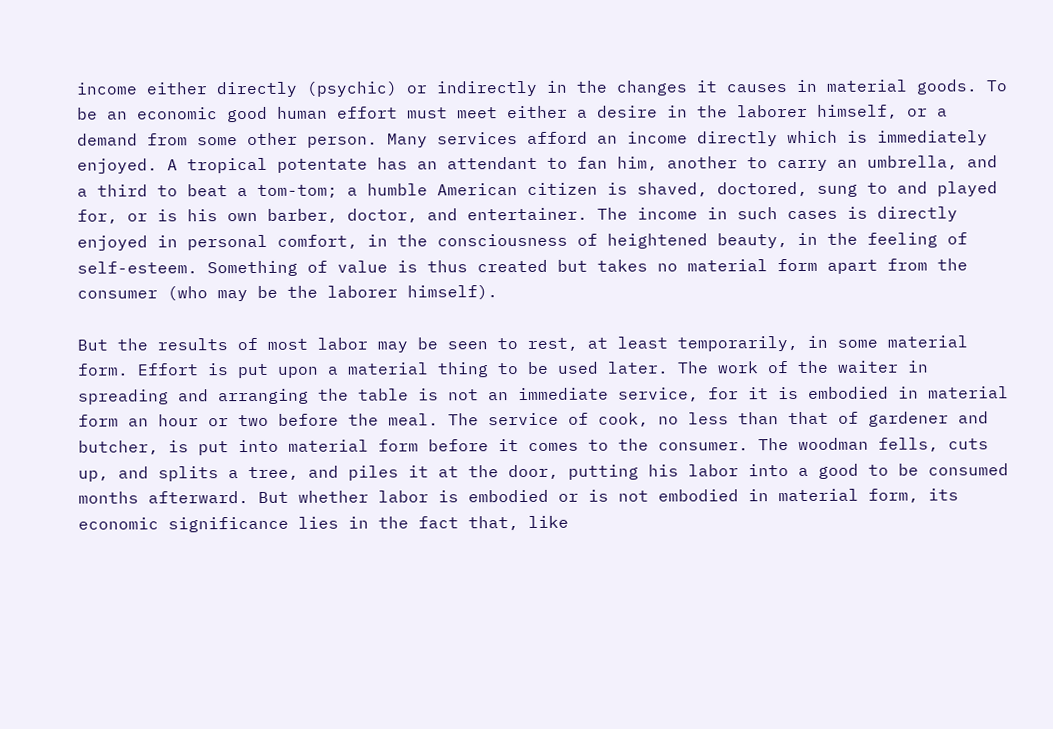income either directly (psychic) or indirectly in the changes it causes in material goods. To be an economic good human effort must meet either a desire in the laborer himself, or a demand from some other person. Many services afford an income directly which is immediately enjoyed. A tropical potentate has an attendant to fan him, another to carry an umbrella, and a third to beat a tom-tom; a humble American citizen is shaved, doctored, sung to and played for, or is his own barber, doctor, and entertainer. The income in such cases is directly enjoyed in personal comfort, in the consciousness of heightened beauty, in the feeling of self-esteem. Something of value is thus created but takes no material form apart from the consumer (who may be the laborer himself).

But the results of most labor may be seen to rest, at least temporarily, in some material form. Effort is put upon a material thing to be used later. The work of the waiter in spreading and arranging the table is not an immediate service, for it is embodied in material form an hour or two before the meal. The service of cook, no less than that of gardener and butcher, is put into material form before it comes to the consumer. The woodman fells, cuts up, and splits a tree, and piles it at the door, putting his labor into a good to be consumed months afterward. But whether labor is embodied or is not embodied in material form, its economic significance lies in the fact that, like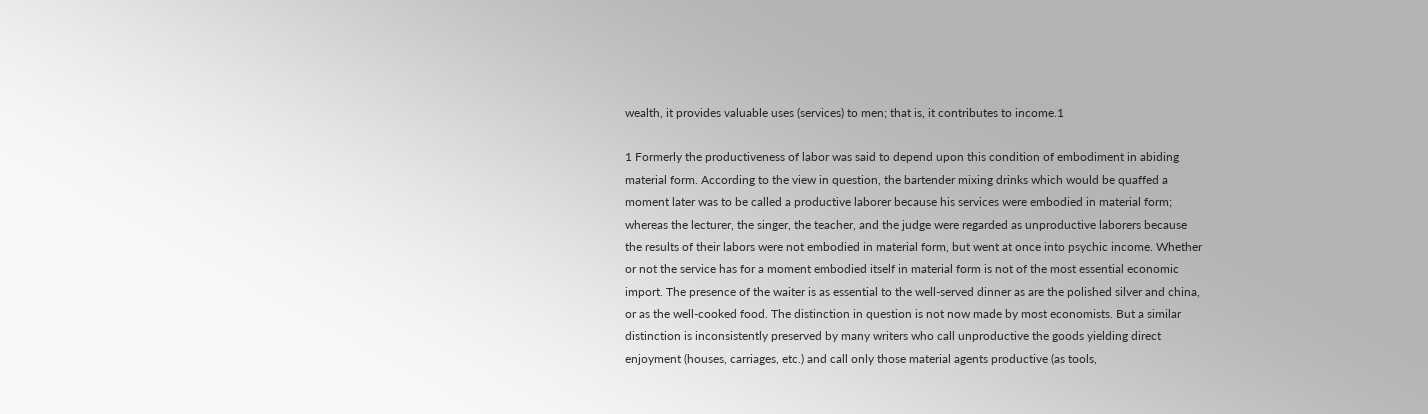wealth, it provides valuable uses (services) to men; that is, it contributes to income.1

1 Formerly the productiveness of labor was said to depend upon this condition of embodiment in abiding material form. According to the view in question, the bartender mixing drinks which would be quaffed a moment later was to be called a productive laborer because his services were embodied in material form; whereas the lecturer, the singer, the teacher, and the judge were regarded as unproductive laborers because the results of their labors were not embodied in material form, but went at once into psychic income. Whether or not the service has for a moment embodied itself in material form is not of the most essential economic import. The presence of the waiter is as essential to the well-served dinner as are the polished silver and china, or as the well-cooked food. The distinction in question is not now made by most economists. But a similar distinction is inconsistently preserved by many writers who call unproductive the goods yielding direct enjoyment (houses, carriages, etc.) and call only those material agents productive (as tools,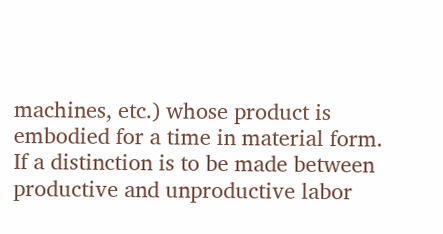machines, etc.) whose product is embodied for a time in material form. If a distinction is to be made between productive and unproductive labor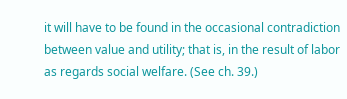it will have to be found in the occasional contradiction between value and utility; that is, in the result of labor as regards social welfare. (See ch. 39.)